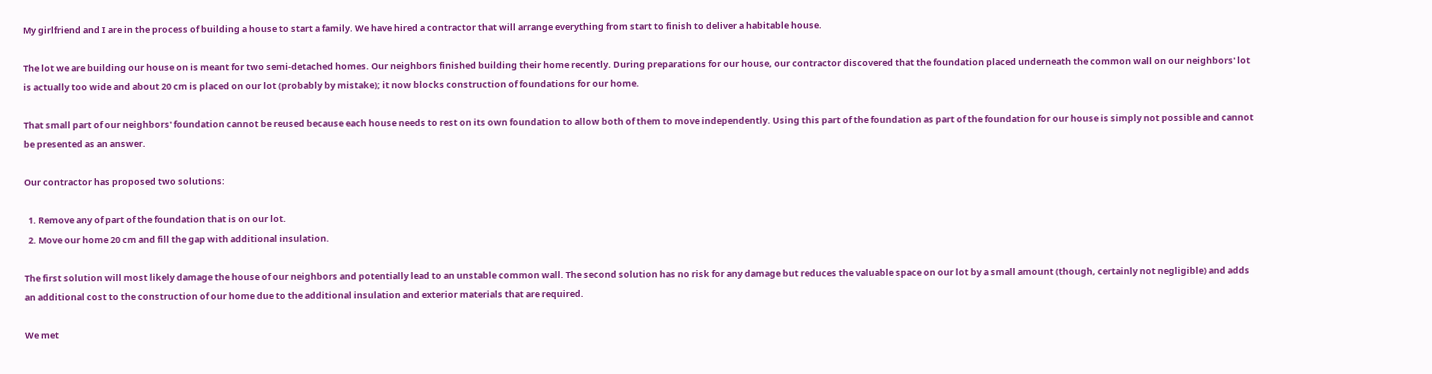My girlfriend and I are in the process of building a house to start a family. We have hired a contractor that will arrange everything from start to finish to deliver a habitable house.

The lot we are building our house on is meant for two semi-detached homes. Our neighbors finished building their home recently. During preparations for our house, our contractor discovered that the foundation placed underneath the common wall on our neighbors' lot is actually too wide and about 20 cm is placed on our lot (probably by mistake); it now blocks construction of foundations for our home.

That small part of our neighbors' foundation cannot be reused because each house needs to rest on its own foundation to allow both of them to move independently. Using this part of the foundation as part of the foundation for our house is simply not possible and cannot be presented as an answer.

Our contractor has proposed two solutions:

  1. Remove any of part of the foundation that is on our lot.
  2. Move our home 20 cm and fill the gap with additional insulation.

The first solution will most likely damage the house of our neighbors and potentially lead to an unstable common wall. The second solution has no risk for any damage but reduces the valuable space on our lot by a small amount (though, certainly not negligible) and adds an additional cost to the construction of our home due to the additional insulation and exterior materials that are required.

We met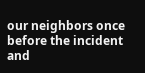our neighbors once before the incident and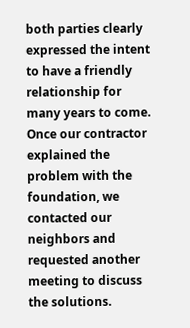both parties clearly expressed the intent to have a friendly relationship for many years to come. Once our contractor explained the problem with the foundation, we contacted our neighbors and requested another meeting to discuss the solutions.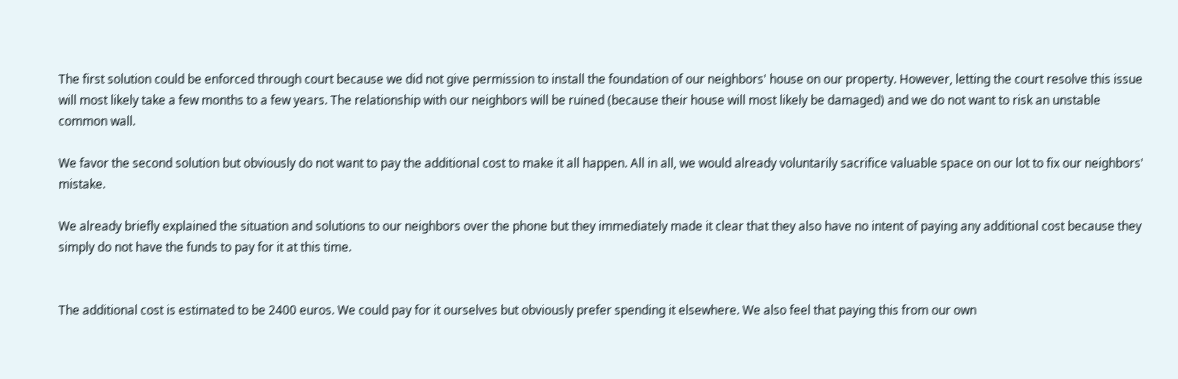The first solution could be enforced through court because we did not give permission to install the foundation of our neighbors' house on our property. However, letting the court resolve this issue will most likely take a few months to a few years. The relationship with our neighbors will be ruined (because their house will most likely be damaged) and we do not want to risk an unstable common wall.

We favor the second solution but obviously do not want to pay the additional cost to make it all happen. All in all, we would already voluntarily sacrifice valuable space on our lot to fix our neighbors' mistake.

We already briefly explained the situation and solutions to our neighbors over the phone but they immediately made it clear that they also have no intent of paying any additional cost because they simply do not have the funds to pay for it at this time.


The additional cost is estimated to be 2400 euros. We could pay for it ourselves but obviously prefer spending it elsewhere. We also feel that paying this from our own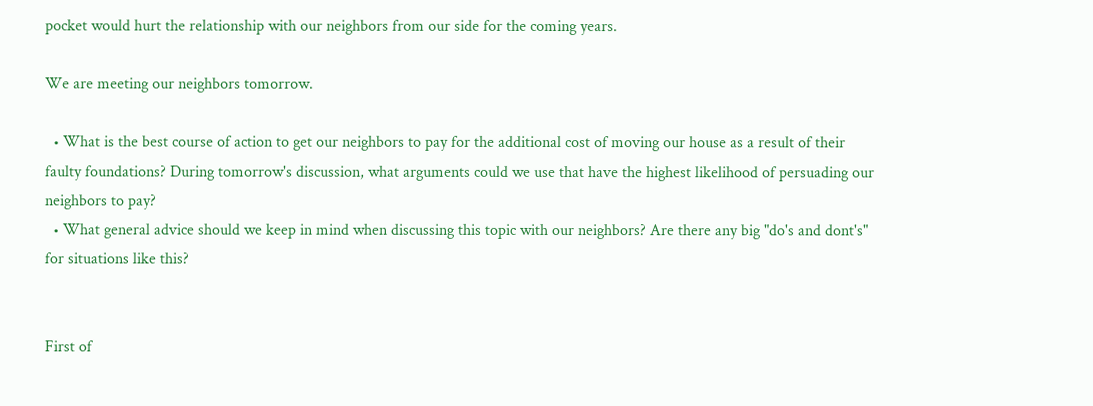pocket would hurt the relationship with our neighbors from our side for the coming years.

We are meeting our neighbors tomorrow.

  • What is the best course of action to get our neighbors to pay for the additional cost of moving our house as a result of their faulty foundations? During tomorrow's discussion, what arguments could we use that have the highest likelihood of persuading our neighbors to pay?
  • What general advice should we keep in mind when discussing this topic with our neighbors? Are there any big "do's and dont's" for situations like this?


First of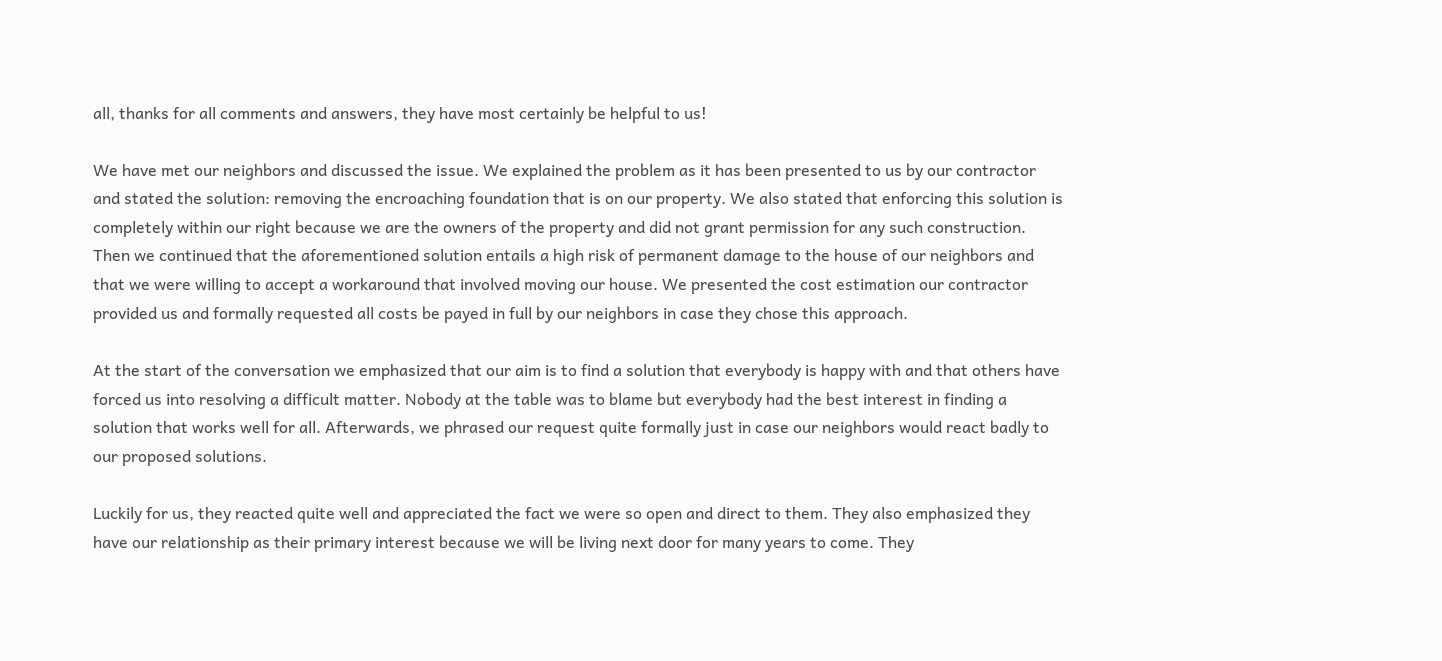all, thanks for all comments and answers, they have most certainly be helpful to us!

We have met our neighbors and discussed the issue. We explained the problem as it has been presented to us by our contractor and stated the solution: removing the encroaching foundation that is on our property. We also stated that enforcing this solution is completely within our right because we are the owners of the property and did not grant permission for any such construction. Then we continued that the aforementioned solution entails a high risk of permanent damage to the house of our neighbors and that we were willing to accept a workaround that involved moving our house. We presented the cost estimation our contractor provided us and formally requested all costs be payed in full by our neighbors in case they chose this approach.

At the start of the conversation we emphasized that our aim is to find a solution that everybody is happy with and that others have forced us into resolving a difficult matter. Nobody at the table was to blame but everybody had the best interest in finding a solution that works well for all. Afterwards, we phrased our request quite formally just in case our neighbors would react badly to our proposed solutions.

Luckily for us, they reacted quite well and appreciated the fact we were so open and direct to them. They also emphasized they have our relationship as their primary interest because we will be living next door for many years to come. They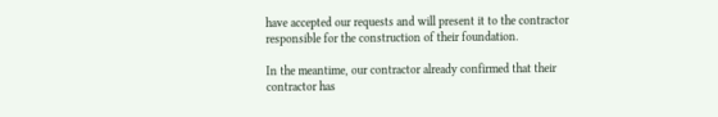have accepted our requests and will present it to the contractor responsible for the construction of their foundation.

In the meantime, our contractor already confirmed that their contractor has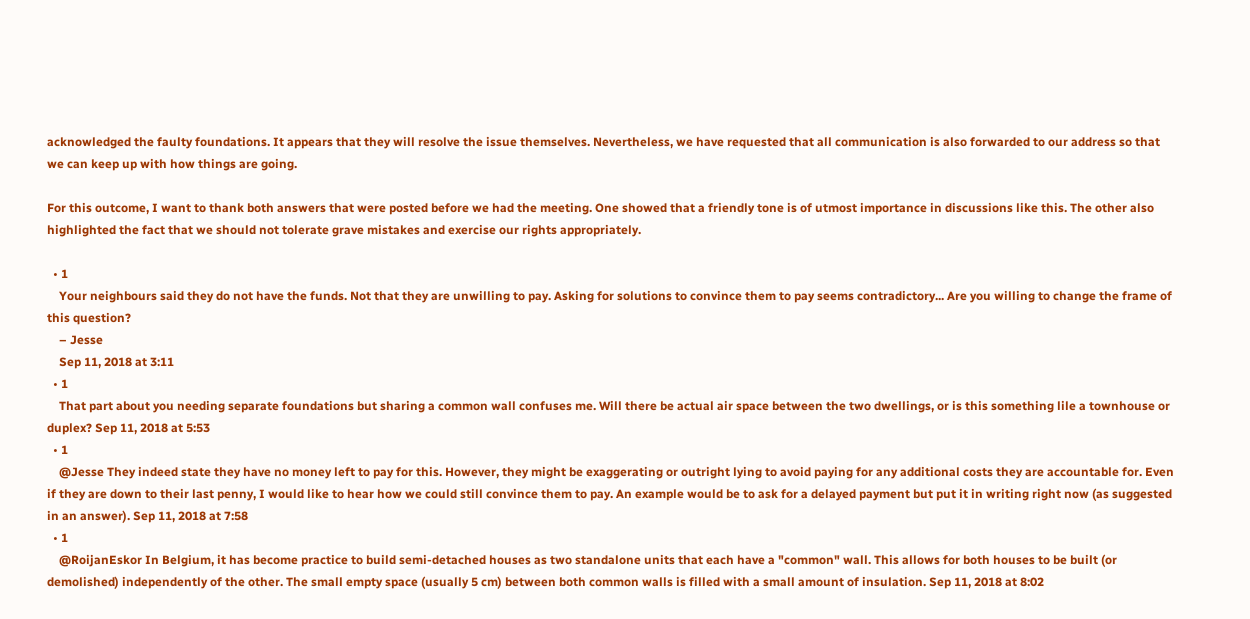acknowledged the faulty foundations. It appears that they will resolve the issue themselves. Nevertheless, we have requested that all communication is also forwarded to our address so that we can keep up with how things are going.

For this outcome, I want to thank both answers that were posted before we had the meeting. One showed that a friendly tone is of utmost importance in discussions like this. The other also highlighted the fact that we should not tolerate grave mistakes and exercise our rights appropriately.

  • 1
    Your neighbours said they do not have the funds. Not that they are unwilling to pay. Asking for solutions to convince them to pay seems contradictory... Are you willing to change the frame of this question?
    – Jesse
    Sep 11, 2018 at 3:11
  • 1
    That part about you needing separate foundations but sharing a common wall confuses me. Will there be actual air space between the two dwellings, or is this something lile a townhouse or duplex? Sep 11, 2018 at 5:53
  • 1
    @Jesse They indeed state they have no money left to pay for this. However, they might be exaggerating or outright lying to avoid paying for any additional costs they are accountable for. Even if they are down to their last penny, I would like to hear how we could still convince them to pay. An example would be to ask for a delayed payment but put it in writing right now (as suggested in an answer). Sep 11, 2018 at 7:58
  • 1
    @RoijanEskor In Belgium, it has become practice to build semi-detached houses as two standalone units that each have a "common" wall. This allows for both houses to be built (or demolished) independently of the other. The small empty space (usually 5 cm) between both common walls is filled with a small amount of insulation. Sep 11, 2018 at 8:02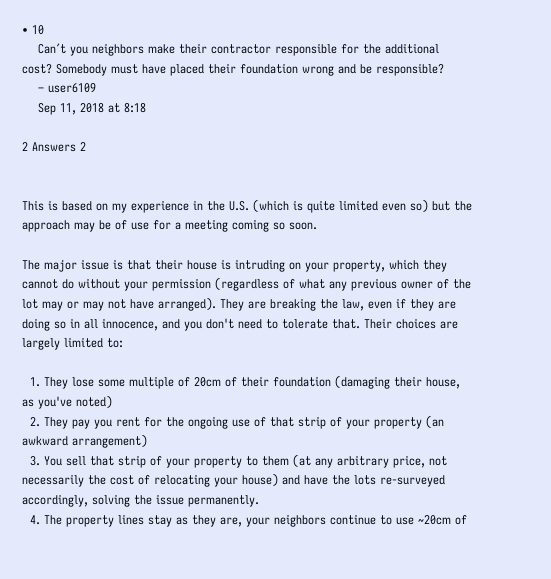• 10
    Can´t you neighbors make their contractor responsible for the additional cost? Somebody must have placed their foundation wrong and be responsible?
    – user6109
    Sep 11, 2018 at 8:18

2 Answers 2


This is based on my experience in the U.S. (which is quite limited even so) but the approach may be of use for a meeting coming so soon.

The major issue is that their house is intruding on your property, which they cannot do without your permission (regardless of what any previous owner of the lot may or may not have arranged). They are breaking the law, even if they are doing so in all innocence, and you don't need to tolerate that. Their choices are largely limited to:

  1. They lose some multiple of 20cm of their foundation (damaging their house, as you've noted)
  2. They pay you rent for the ongoing use of that strip of your property (an awkward arrangement)
  3. You sell that strip of your property to them (at any arbitrary price, not necessarily the cost of relocating your house) and have the lots re-surveyed accordingly, solving the issue permanently.
  4. The property lines stay as they are, your neighbors continue to use ~20cm of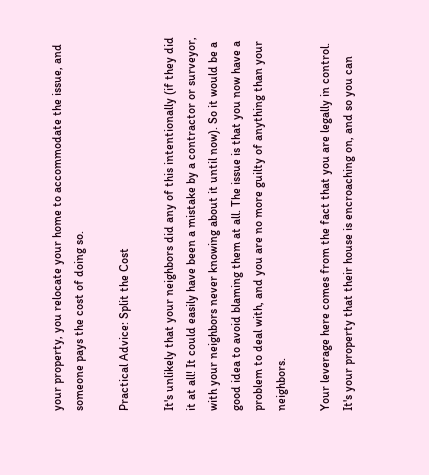your property, you relocate your home to accommodate the issue, and someone pays the cost of doing so.

Practical Advice: Split the Cost

It's unlikely that your neighbors did any of this intentionally (if they did it at all! It could easily have been a mistake by a contractor or surveyor, with your neighbors never knowing about it until now). So it would be a good idea to avoid blaming them at all. The issue is that you now have a problem to deal with, and you are no more guilty of anything than your neighbors.

Your leverage here comes from the fact that you are legally in control. It's your property that their house is encroaching on, and so you can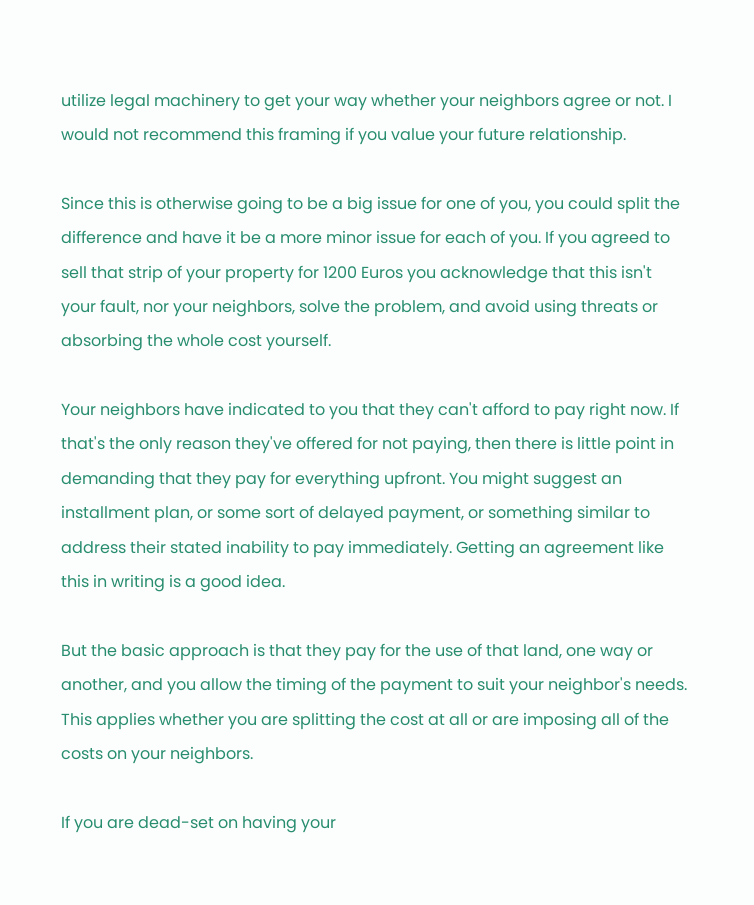utilize legal machinery to get your way whether your neighbors agree or not. I would not recommend this framing if you value your future relationship.

Since this is otherwise going to be a big issue for one of you, you could split the difference and have it be a more minor issue for each of you. If you agreed to sell that strip of your property for 1200 Euros you acknowledge that this isn't your fault, nor your neighbors, solve the problem, and avoid using threats or absorbing the whole cost yourself.

Your neighbors have indicated to you that they can't afford to pay right now. If that's the only reason they've offered for not paying, then there is little point in demanding that they pay for everything upfront. You might suggest an installment plan, or some sort of delayed payment, or something similar to address their stated inability to pay immediately. Getting an agreement like this in writing is a good idea.

But the basic approach is that they pay for the use of that land, one way or another, and you allow the timing of the payment to suit your neighbor's needs. This applies whether you are splitting the cost at all or are imposing all of the costs on your neighbors.

If you are dead-set on having your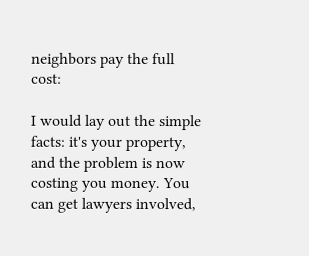neighbors pay the full cost:

I would lay out the simple facts: it's your property, and the problem is now costing you money. You can get lawyers involved,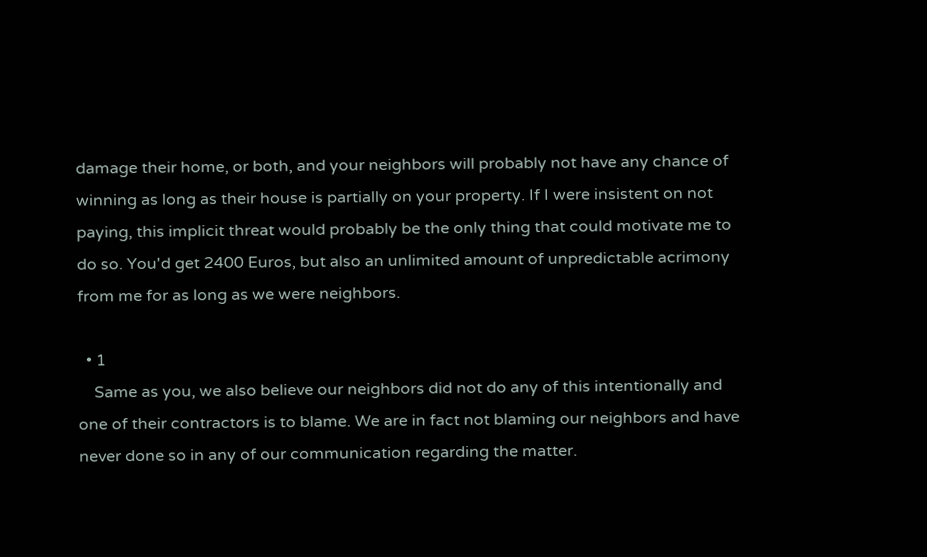damage their home, or both, and your neighbors will probably not have any chance of winning as long as their house is partially on your property. If I were insistent on not paying, this implicit threat would probably be the only thing that could motivate me to do so. You'd get 2400 Euros, but also an unlimited amount of unpredictable acrimony from me for as long as we were neighbors.

  • 1
    Same as you, we also believe our neighbors did not do any of this intentionally and one of their contractors is to blame. We are in fact not blaming our neighbors and have never done so in any of our communication regarding the matter.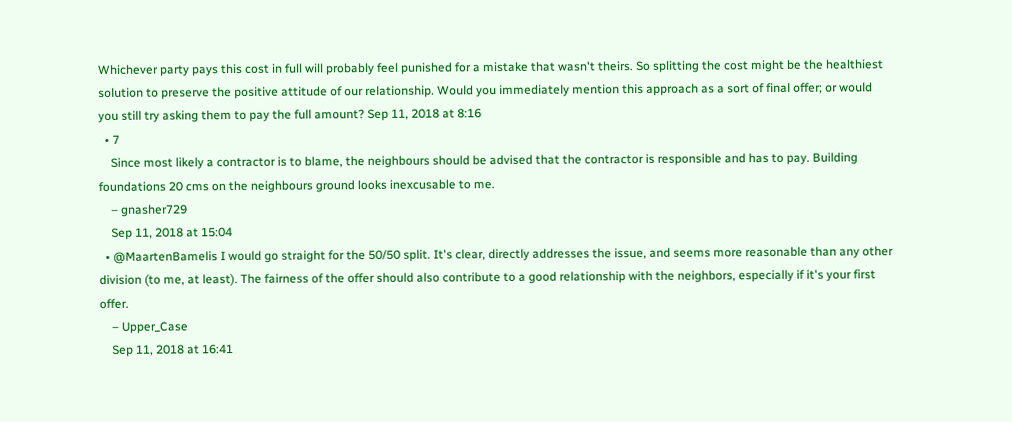Whichever party pays this cost in full will probably feel punished for a mistake that wasn't theirs. So splitting the cost might be the healthiest solution to preserve the positive attitude of our relationship. Would you immediately mention this approach as a sort of final offer; or would you still try asking them to pay the full amount? Sep 11, 2018 at 8:16
  • 7
    Since most likely a contractor is to blame, the neighbours should be advised that the contractor is responsible and has to pay. Building foundations 20 cms on the neighbours ground looks inexcusable to me.
    – gnasher729
    Sep 11, 2018 at 15:04
  • @MaartenBamelis I would go straight for the 50/50 split. It's clear, directly addresses the issue, and seems more reasonable than any other division (to me, at least). The fairness of the offer should also contribute to a good relationship with the neighbors, especially if it's your first offer.
    – Upper_Case
    Sep 11, 2018 at 16:41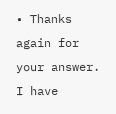• Thanks again for your answer. I have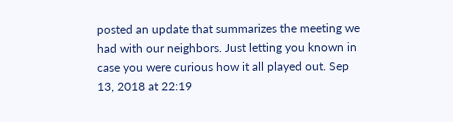posted an update that summarizes the meeting we had with our neighbors. Just letting you known in case you were curious how it all played out. Sep 13, 2018 at 22:19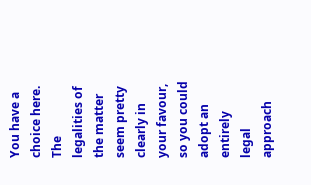You have a choice here. The legalities of the matter seem pretty clearly in your favour, so you could adopt an entirely legal approach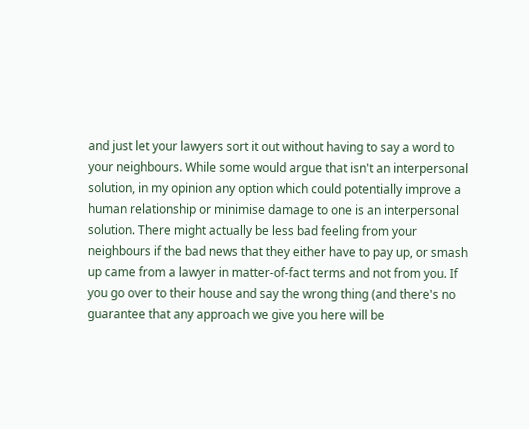and just let your lawyers sort it out without having to say a word to your neighbours. While some would argue that isn't an interpersonal solution, in my opinion any option which could potentially improve a human relationship or minimise damage to one is an interpersonal solution. There might actually be less bad feeling from your neighbours if the bad news that they either have to pay up, or smash up came from a lawyer in matter-of-fact terms and not from you. If you go over to their house and say the wrong thing (and there's no guarantee that any approach we give you here will be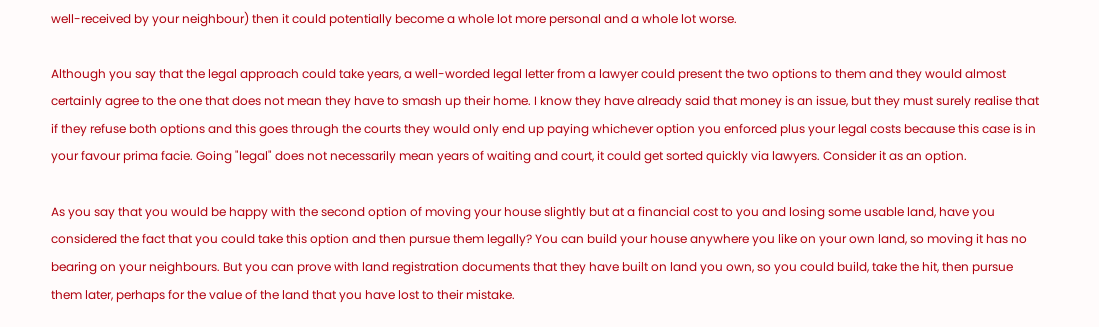well-received by your neighbour) then it could potentially become a whole lot more personal and a whole lot worse.

Although you say that the legal approach could take years, a well-worded legal letter from a lawyer could present the two options to them and they would almost certainly agree to the one that does not mean they have to smash up their home. I know they have already said that money is an issue, but they must surely realise that if they refuse both options and this goes through the courts they would only end up paying whichever option you enforced plus your legal costs because this case is in your favour prima facie. Going "legal" does not necessarily mean years of waiting and court, it could get sorted quickly via lawyers. Consider it as an option.

As you say that you would be happy with the second option of moving your house slightly but at a financial cost to you and losing some usable land, have you considered the fact that you could take this option and then pursue them legally? You can build your house anywhere you like on your own land, so moving it has no bearing on your neighbours. But you can prove with land registration documents that they have built on land you own, so you could build, take the hit, then pursue them later, perhaps for the value of the land that you have lost to their mistake.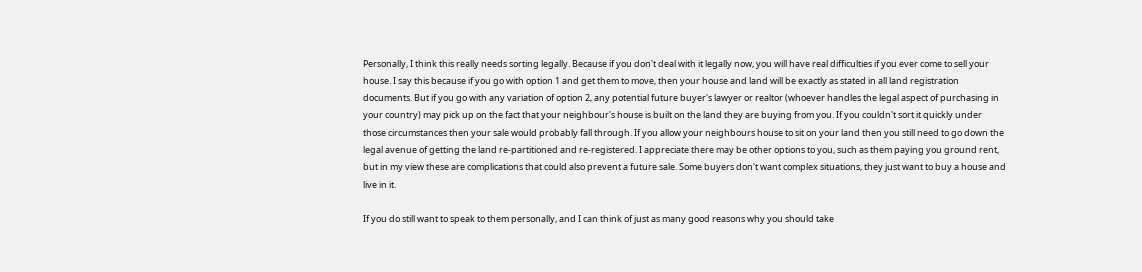Personally, I think this really needs sorting legally. Because if you don't deal with it legally now, you will have real difficulties if you ever come to sell your house. I say this because if you go with option 1 and get them to move, then your house and land will be exactly as stated in all land registration documents. But if you go with any variation of option 2, any potential future buyer's lawyer or realtor (whoever handles the legal aspect of purchasing in your country) may pick up on the fact that your neighbour's house is built on the land they are buying from you. If you couldn't sort it quickly under those circumstances then your sale would probably fall through. If you allow your neighbours house to sit on your land then you still need to go down the legal avenue of getting the land re-partitioned and re-registered. I appreciate there may be other options to you, such as them paying you ground rent, but in my view these are complications that could also prevent a future sale. Some buyers don't want complex situations, they just want to buy a house and live in it.

If you do still want to speak to them personally, and I can think of just as many good reasons why you should take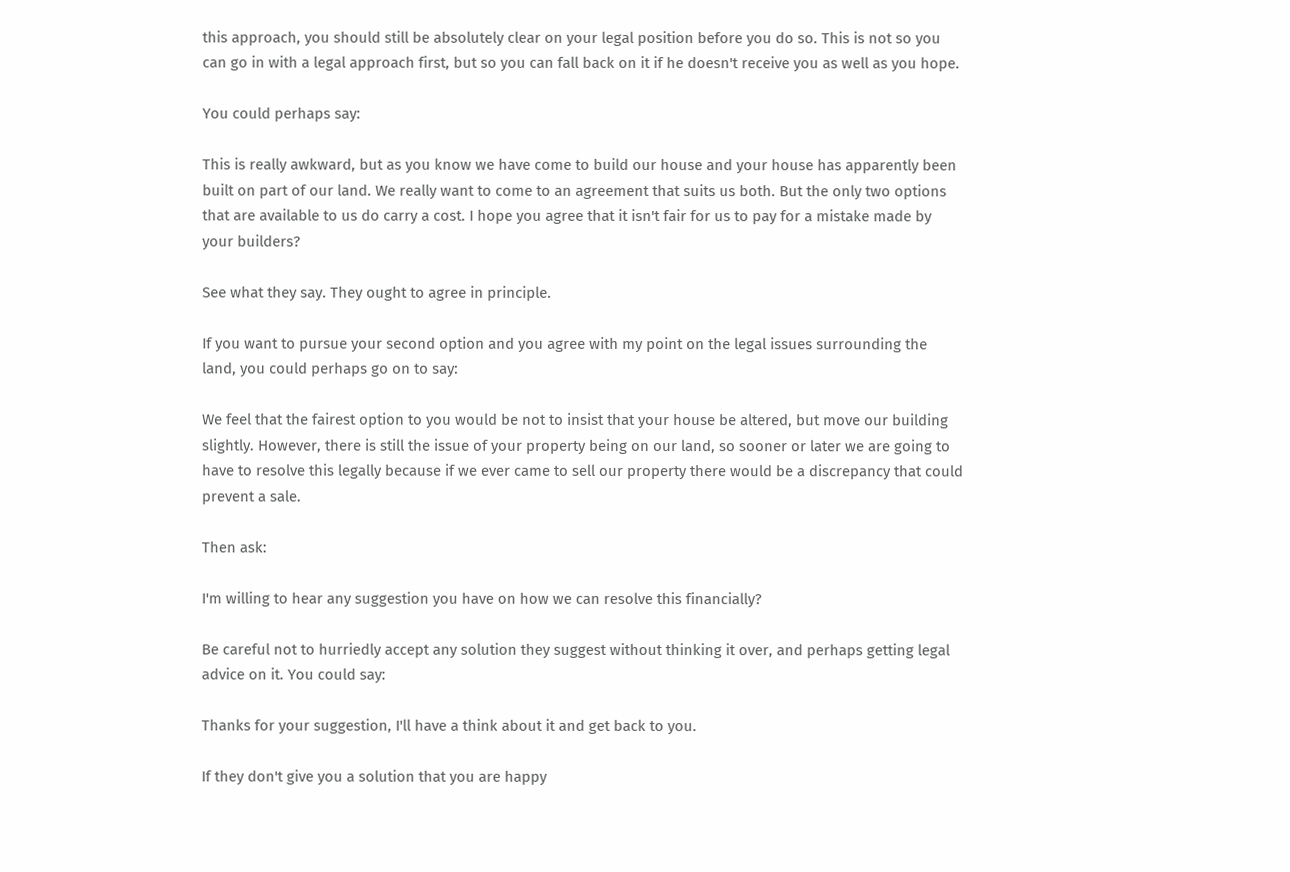this approach, you should still be absolutely clear on your legal position before you do so. This is not so you can go in with a legal approach first, but so you can fall back on it if he doesn't receive you as well as you hope.

You could perhaps say:

This is really awkward, but as you know we have come to build our house and your house has apparently been built on part of our land. We really want to come to an agreement that suits us both. But the only two options that are available to us do carry a cost. I hope you agree that it isn't fair for us to pay for a mistake made by your builders?

See what they say. They ought to agree in principle.

If you want to pursue your second option and you agree with my point on the legal issues surrounding the land, you could perhaps go on to say:

We feel that the fairest option to you would be not to insist that your house be altered, but move our building slightly. However, there is still the issue of your property being on our land, so sooner or later we are going to have to resolve this legally because if we ever came to sell our property there would be a discrepancy that could prevent a sale.

Then ask:

I'm willing to hear any suggestion you have on how we can resolve this financially?

Be careful not to hurriedly accept any solution they suggest without thinking it over, and perhaps getting legal advice on it. You could say:

Thanks for your suggestion, I'll have a think about it and get back to you.

If they don't give you a solution that you are happy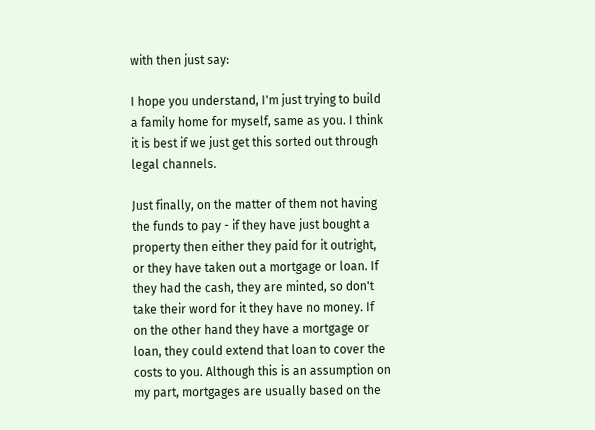with then just say:

I hope you understand, I'm just trying to build a family home for myself, same as you. I think it is best if we just get this sorted out through legal channels.

Just finally, on the matter of them not having the funds to pay - if they have just bought a property then either they paid for it outright, or they have taken out a mortgage or loan. If they had the cash, they are minted, so don't take their word for it they have no money. If on the other hand they have a mortgage or loan, they could extend that loan to cover the costs to you. Although this is an assumption on my part, mortgages are usually based on the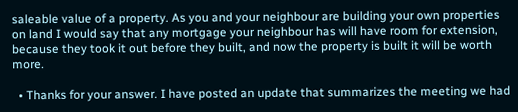saleable value of a property. As you and your neighbour are building your own properties on land I would say that any mortgage your neighbour has will have room for extension, because they took it out before they built, and now the property is built it will be worth more.

  • Thanks for your answer. I have posted an update that summarizes the meeting we had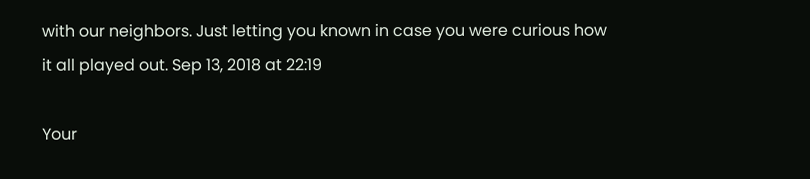with our neighbors. Just letting you known in case you were curious how it all played out. Sep 13, 2018 at 22:19

Your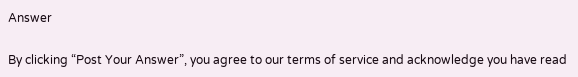Answer

By clicking “Post Your Answer”, you agree to our terms of service and acknowledge you have read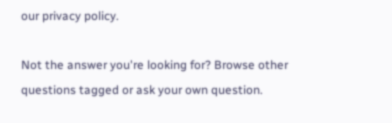our privacy policy.

Not the answer you're looking for? Browse other questions tagged or ask your own question.